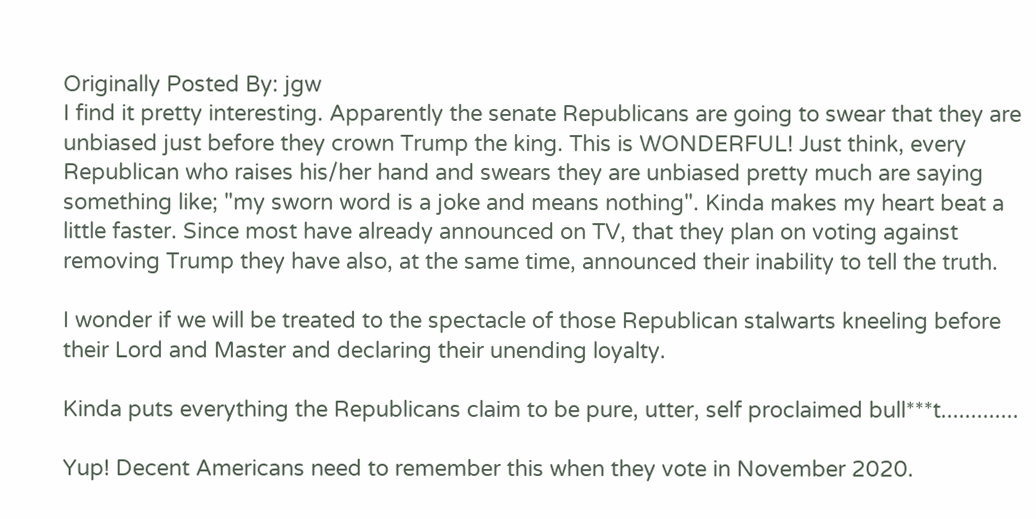Originally Posted By: jgw
I find it pretty interesting. Apparently the senate Republicans are going to swear that they are unbiased just before they crown Trump the king. This is WONDERFUL! Just think, every Republican who raises his/her hand and swears they are unbiased pretty much are saying something like; "my sworn word is a joke and means nothing". Kinda makes my heart beat a little faster. Since most have already announced on TV, that they plan on voting against removing Trump they have also, at the same time, announced their inability to tell the truth.

I wonder if we will be treated to the spectacle of those Republican stalwarts kneeling before their Lord and Master and declaring their unending loyalty.

Kinda puts everything the Republicans claim to be pure, utter, self proclaimed bull***t.............

Yup! Decent Americans need to remember this when they vote in November 2020.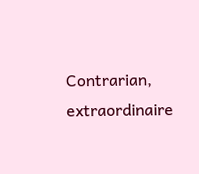Contrarian, extraordinaire